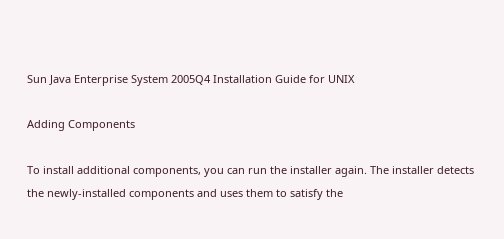Sun Java Enterprise System 2005Q4 Installation Guide for UNIX

Adding Components

To install additional components, you can run the installer again. The installer detects the newly-installed components and uses them to satisfy the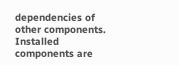dependencies of other components. Installed components are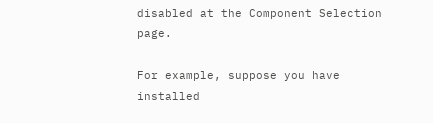disabled at the Component Selection page.

For example, suppose you have installed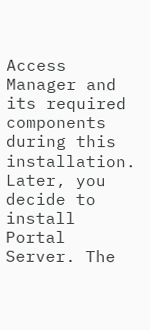Access Manager and its required components during this installation. Later, you decide to install Portal Server. The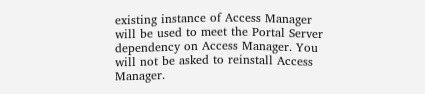existing instance of Access Manager will be used to meet the Portal Server dependency on Access Manager. You will not be asked to reinstall Access Manager.